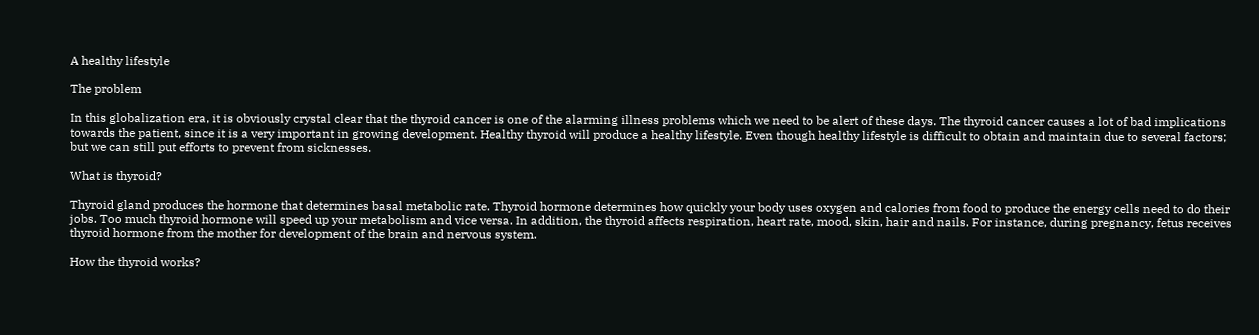A healthy lifestyle

The problem

In this globalization era, it is obviously crystal clear that the thyroid cancer is one of the alarming illness problems which we need to be alert of these days. The thyroid cancer causes a lot of bad implications towards the patient, since it is a very important in growing development. Healthy thyroid will produce a healthy lifestyle. Even though healthy lifestyle is difficult to obtain and maintain due to several factors; but we can still put efforts to prevent from sicknesses.

What is thyroid?

Thyroid gland produces the hormone that determines basal metabolic rate. Thyroid hormone determines how quickly your body uses oxygen and calories from food to produce the energy cells need to do their jobs. Too much thyroid hormone will speed up your metabolism and vice versa. In addition, the thyroid affects respiration, heart rate, mood, skin, hair and nails. For instance, during pregnancy, fetus receives thyroid hormone from the mother for development of the brain and nervous system.

How the thyroid works?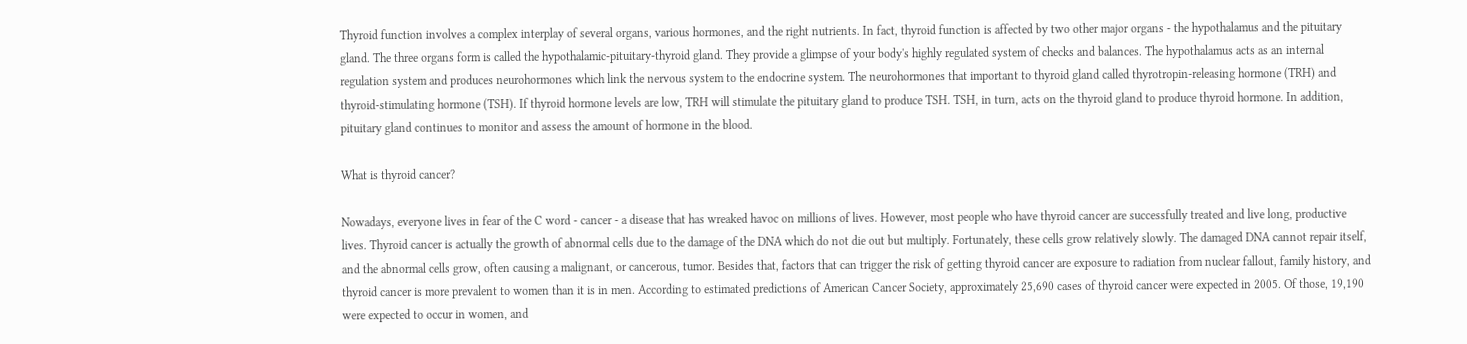Thyroid function involves a complex interplay of several organs, various hormones, and the right nutrients. In fact, thyroid function is affected by two other major organs - the hypothalamus and the pituitary gland. The three organs form is called the hypothalamic-pituitary-thyroid gland. They provide a glimpse of your body's highly regulated system of checks and balances. The hypothalamus acts as an internal regulation system and produces neurohormones which link the nervous system to the endocrine system. The neurohormones that important to thyroid gland called thyrotropin-releasing hormone (TRH) and thyroid-stimulating hormone (TSH). If thyroid hormone levels are low, TRH will stimulate the pituitary gland to produce TSH. TSH, in turn, acts on the thyroid gland to produce thyroid hormone. In addition, pituitary gland continues to monitor and assess the amount of hormone in the blood.

What is thyroid cancer?

Nowadays, everyone lives in fear of the C word - cancer - a disease that has wreaked havoc on millions of lives. However, most people who have thyroid cancer are successfully treated and live long, productive lives. Thyroid cancer is actually the growth of abnormal cells due to the damage of the DNA which do not die out but multiply. Fortunately, these cells grow relatively slowly. The damaged DNA cannot repair itself, and the abnormal cells grow, often causing a malignant, or cancerous, tumor. Besides that, factors that can trigger the risk of getting thyroid cancer are exposure to radiation from nuclear fallout, family history, and thyroid cancer is more prevalent to women than it is in men. According to estimated predictions of American Cancer Society, approximately 25,690 cases of thyroid cancer were expected in 2005. Of those, 19,190 were expected to occur in women, and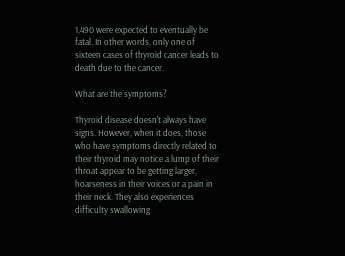1,490 were expected to eventually be fatal. In other words, only one of sixteen cases of thyroid cancer leads to death due to the cancer.

What are the symptoms?

Thyroid disease doesn't always have signs. However, when it does, those who have symptoms directly related to their thyroid may notice a lump of their throat appear to be getting larger, hoarseness in their voices or a pain in their neck. They also experiences difficulty swallowing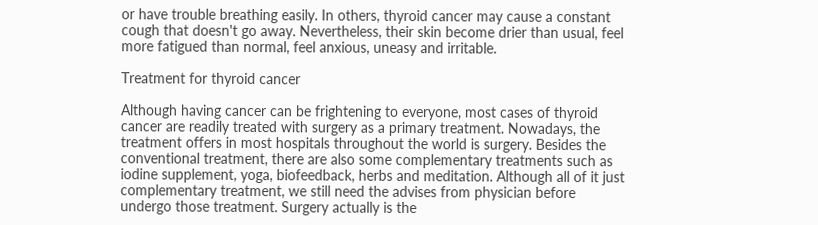or have trouble breathing easily. In others, thyroid cancer may cause a constant cough that doesn't go away. Nevertheless, their skin become drier than usual, feel more fatigued than normal, feel anxious, uneasy and irritable.

Treatment for thyroid cancer

Although having cancer can be frightening to everyone, most cases of thyroid cancer are readily treated with surgery as a primary treatment. Nowadays, the treatment offers in most hospitals throughout the world is surgery. Besides the conventional treatment, there are also some complementary treatments such as iodine supplement, yoga, biofeedback, herbs and meditation. Although all of it just complementary treatment, we still need the advises from physician before undergo those treatment. Surgery actually is the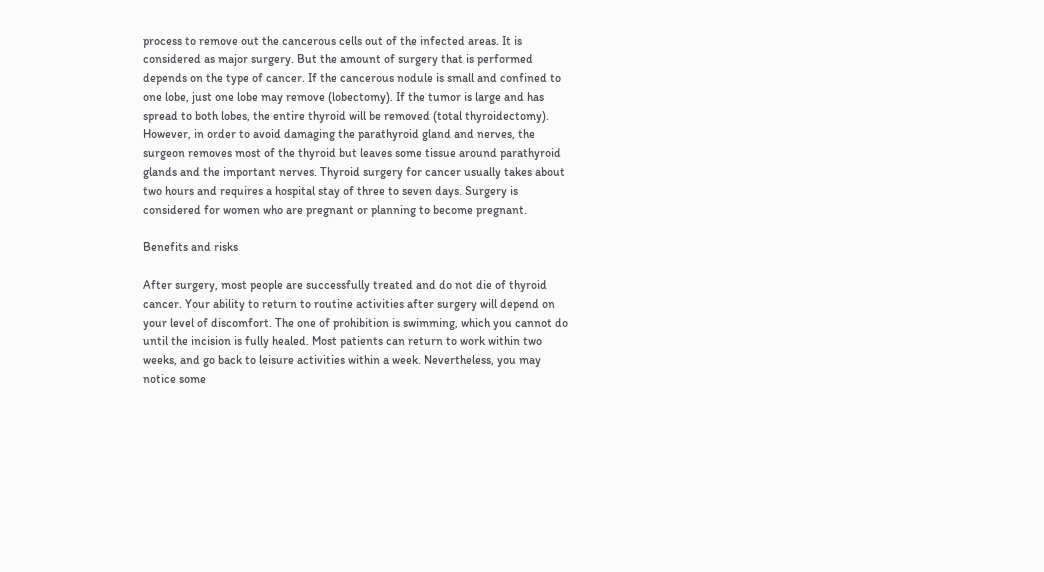process to remove out the cancerous cells out of the infected areas. It is considered as major surgery. But the amount of surgery that is performed depends on the type of cancer. If the cancerous nodule is small and confined to one lobe, just one lobe may remove (lobectomy). If the tumor is large and has spread to both lobes, the entire thyroid will be removed (total thyroidectomy). However, in order to avoid damaging the parathyroid gland and nerves, the surgeon removes most of the thyroid but leaves some tissue around parathyroid glands and the important nerves. Thyroid surgery for cancer usually takes about two hours and requires a hospital stay of three to seven days. Surgery is considered for women who are pregnant or planning to become pregnant.

Benefits and risks

After surgery, most people are successfully treated and do not die of thyroid cancer. Your ability to return to routine activities after surgery will depend on your level of discomfort. The one of prohibition is swimming, which you cannot do until the incision is fully healed. Most patients can return to work within two weeks, and go back to leisure activities within a week. Nevertheless, you may notice some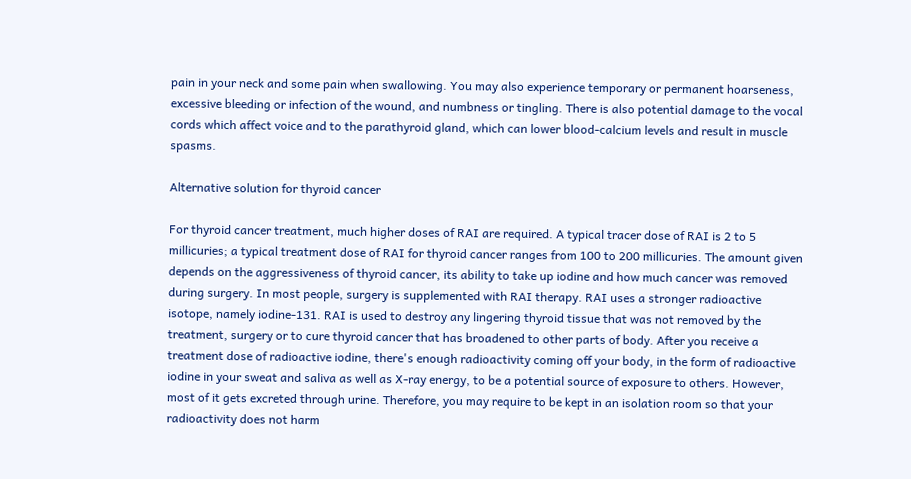pain in your neck and some pain when swallowing. You may also experience temporary or permanent hoarseness, excessive bleeding or infection of the wound, and numbness or tingling. There is also potential damage to the vocal cords which affect voice and to the parathyroid gland, which can lower blood-calcium levels and result in muscle spasms.

Alternative solution for thyroid cancer

For thyroid cancer treatment, much higher doses of RAI are required. A typical tracer dose of RAI is 2 to 5 millicuries; a typical treatment dose of RAI for thyroid cancer ranges from 100 to 200 millicuries. The amount given depends on the aggressiveness of thyroid cancer, its ability to take up iodine and how much cancer was removed during surgery. In most people, surgery is supplemented with RAI therapy. RAI uses a stronger radioactive isotope, namely iodine-131. RAI is used to destroy any lingering thyroid tissue that was not removed by the treatment, surgery or to cure thyroid cancer that has broadened to other parts of body. After you receive a treatment dose of radioactive iodine, there's enough radioactivity coming off your body, in the form of radioactive iodine in your sweat and saliva as well as X-ray energy, to be a potential source of exposure to others. However, most of it gets excreted through urine. Therefore, you may require to be kept in an isolation room so that your radioactivity does not harm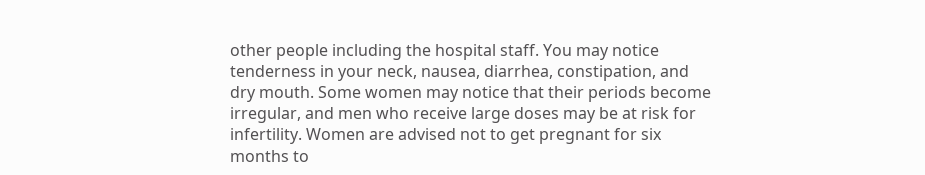other people including the hospital staff. You may notice tenderness in your neck, nausea, diarrhea, constipation, and dry mouth. Some women may notice that their periods become irregular, and men who receive large doses may be at risk for infertility. Women are advised not to get pregnant for six months to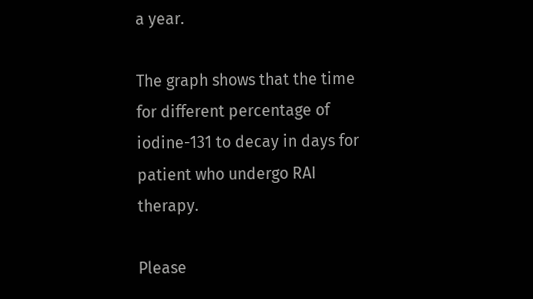a year.

The graph shows that the time for different percentage of iodine-131 to decay in days for patient who undergo RAI therapy.

Please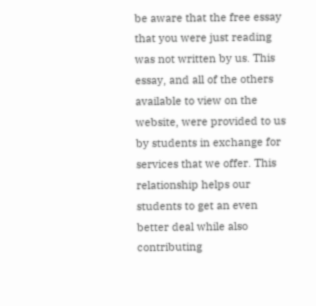be aware that the free essay that you were just reading was not written by us. This essay, and all of the others available to view on the website, were provided to us by students in exchange for services that we offer. This relationship helps our students to get an even better deal while also contributing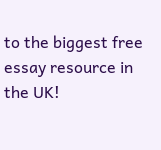to the biggest free essay resource in the UK!